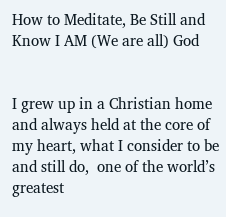How to Meditate, Be Still and Know I AM (We are all) God


I grew up in a Christian home and always held at the core of my heart, what I consider to be and still do,  one of the world’s greatest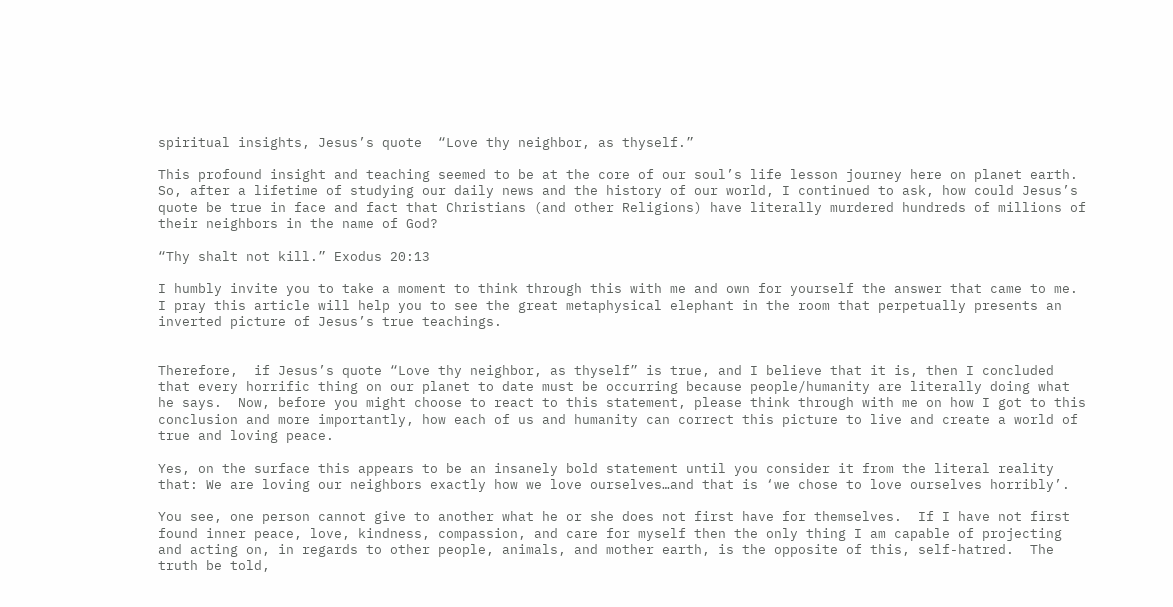spiritual insights, Jesus’s quote  “Love thy neighbor, as thyself.”

This profound insight and teaching seemed to be at the core of our soul’s life lesson journey here on planet earth.  So, after a lifetime of studying our daily news and the history of our world, I continued to ask, how could Jesus’s quote be true in face and fact that Christians (and other Religions) have literally murdered hundreds of millions of their neighbors in the name of God?

“Thy shalt not kill.” Exodus 20:13

I humbly invite you to take a moment to think through this with me and own for yourself the answer that came to me.   I pray this article will help you to see the great metaphysical elephant in the room that perpetually presents an inverted picture of Jesus’s true teachings.


Therefore,  if Jesus’s quote “Love thy neighbor, as thyself” is true, and I believe that it is, then I concluded that every horrific thing on our planet to date must be occurring because people/humanity are literally doing what he says.  Now, before you might choose to react to this statement, please think through with me on how I got to this conclusion and more importantly, how each of us and humanity can correct this picture to live and create a world of true and loving peace.

Yes, on the surface this appears to be an insanely bold statement until you consider it from the literal reality that: We are loving our neighbors exactly how we love ourselves…and that is ‘we chose to love ourselves horribly’.

You see, one person cannot give to another what he or she does not first have for themselves.  If I have not first found inner peace, love, kindness, compassion, and care for myself then the only thing I am capable of projecting and acting on, in regards to other people, animals, and mother earth, is the opposite of this, self-hatred.  The truth be told,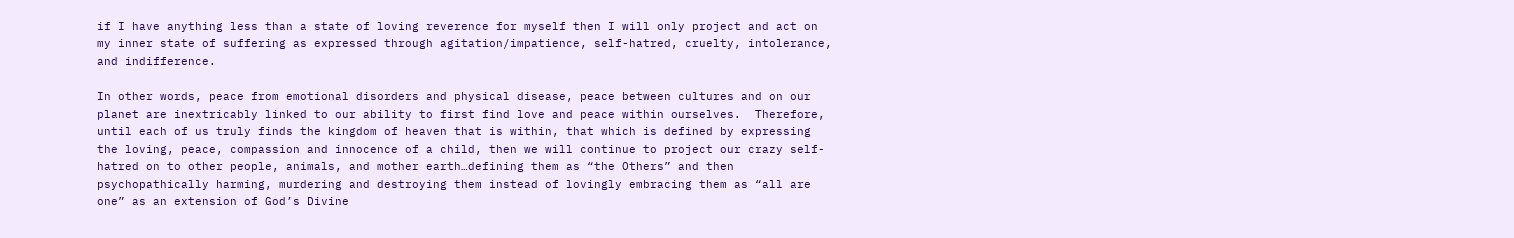if I have anything less than a state of loving reverence for myself then I will only project and act on my inner state of suffering as expressed through agitation/impatience, self-hatred, cruelty, intolerance, and indifference.

In other words, peace from emotional disorders and physical disease, peace between cultures and on our planet are inextricably linked to our ability to first find love and peace within ourselves.  Therefore, until each of us truly finds the kingdom of heaven that is within, that which is defined by expressing the loving, peace, compassion and innocence of a child, then we will continue to project our crazy self-hatred on to other people, animals, and mother earth…defining them as “the Others” and then psychopathically harming, murdering and destroying them instead of lovingly embracing them as “all are one” as an extension of God’s Divine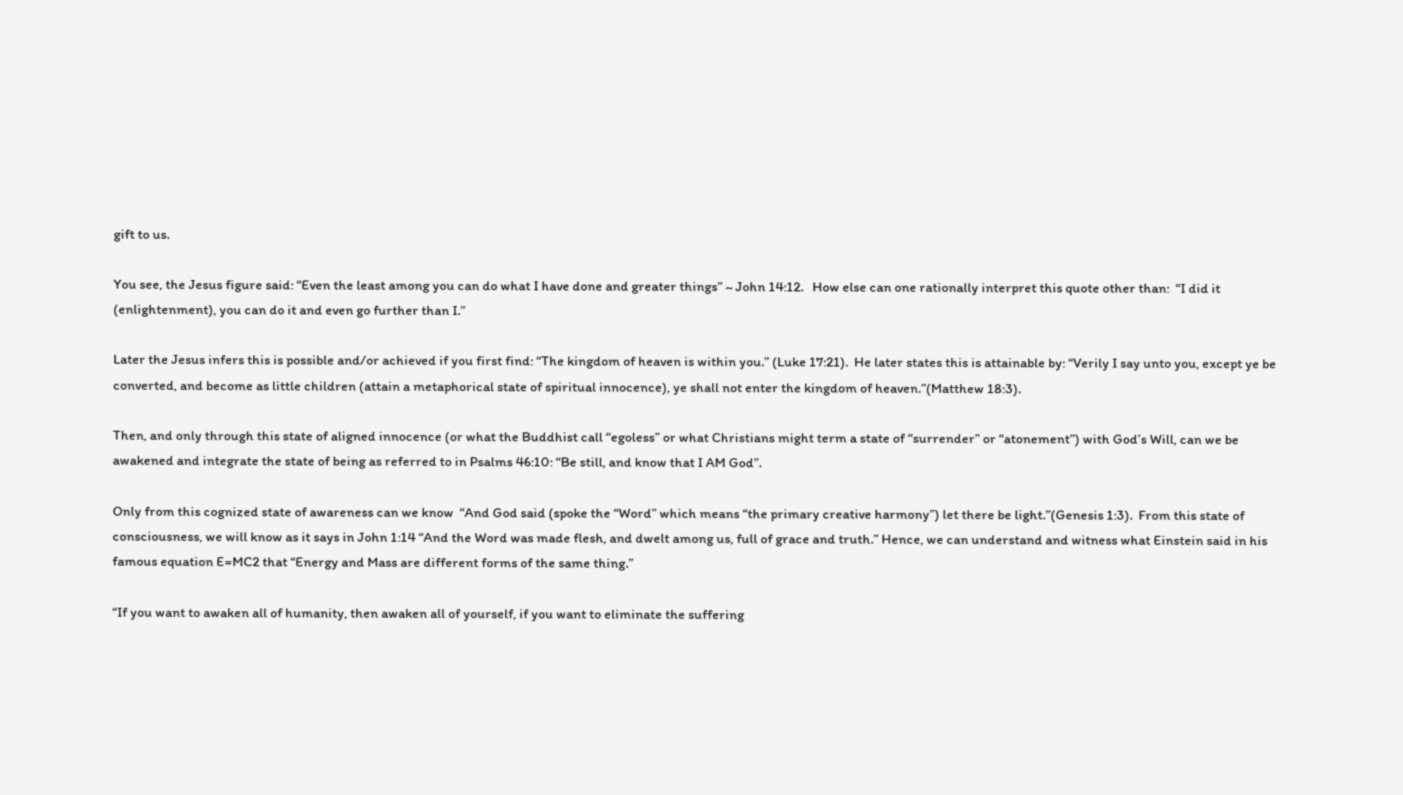gift to us.

You see, the Jesus figure said: “Even the least among you can do what I have done and greater things” ~ John 14:12.   How else can one rationally interpret this quote other than:  “I did it (enlightenment), you can do it and even go further than I.”

Later the Jesus infers this is possible and/or achieved if you first find: “The kingdom of heaven is within you.” (Luke 17:21).  He later states this is attainable by: “Verily I say unto you, except ye be converted, and become as little children (attain a metaphorical state of spiritual innocence), ye shall not enter the kingdom of heaven.”(Matthew 18:3).

Then, and only through this state of aligned innocence (or what the Buddhist call “egoless” or what Christians might term a state of “surrender” or “atonement”) with God’s Will, can we be awakened and integrate the state of being as referred to in Psalms 46:10: “Be still, and know that I AM God”.

Only from this cognized state of awareness can we know  “And God said (spoke the “Word” which means “the primary creative harmony”) let there be light.”(Genesis 1:3).  From this state of consciousness, we will know as it says in John 1:14 “And the Word was made flesh, and dwelt among us, full of grace and truth.” Hence, we can understand and witness what Einstein said in his famous equation E=MC2 that “Energy and Mass are different forms of the same thing.”

“If you want to awaken all of humanity, then awaken all of yourself, if you want to eliminate the suffering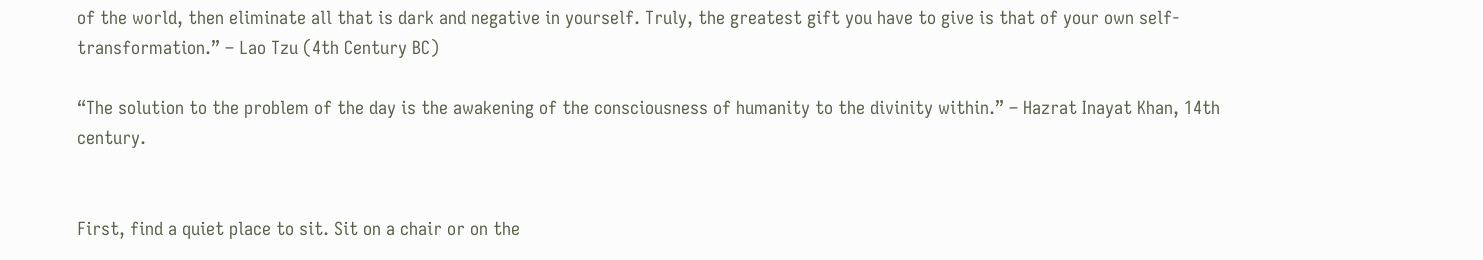of the world, then eliminate all that is dark and negative in yourself. Truly, the greatest gift you have to give is that of your own self-transformation.” – Lao Tzu (4th Century BC)

“The solution to the problem of the day is the awakening of the consciousness of humanity to the divinity within.” – Hazrat Inayat Khan, 14th century.


First, find a quiet place to sit. Sit on a chair or on the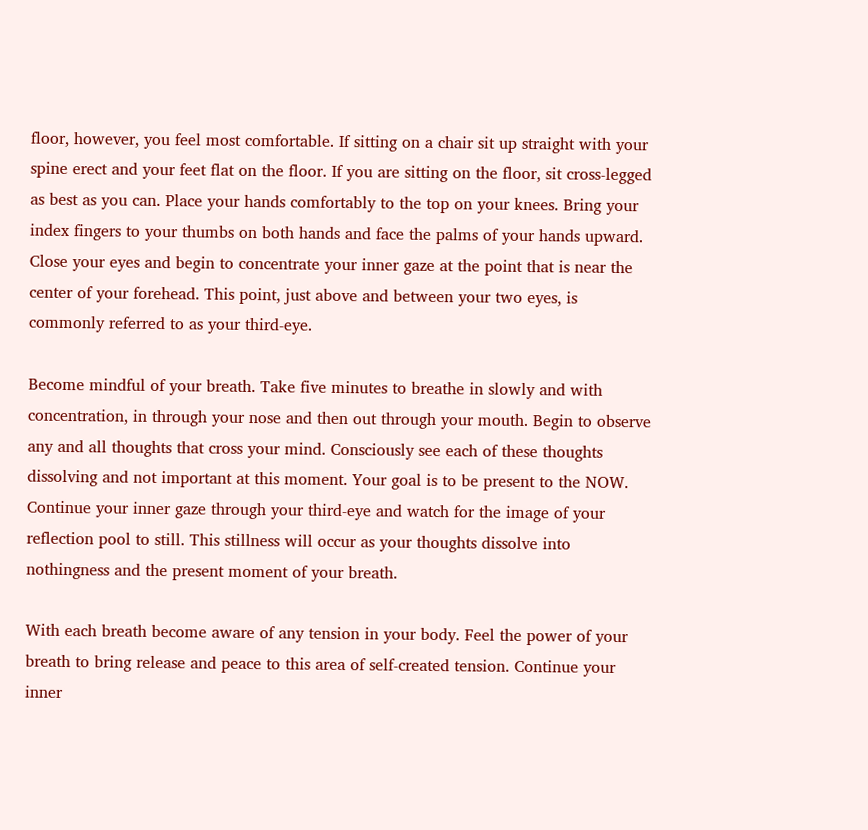floor, however, you feel most comfortable. If sitting on a chair sit up straight with your spine erect and your feet flat on the floor. If you are sitting on the floor, sit cross-legged as best as you can. Place your hands comfortably to the top on your knees. Bring your index fingers to your thumbs on both hands and face the palms of your hands upward. Close your eyes and begin to concentrate your inner gaze at the point that is near the center of your forehead. This point, just above and between your two eyes, is commonly referred to as your third-eye.

Become mindful of your breath. Take five minutes to breathe in slowly and with concentration, in through your nose and then out through your mouth. Begin to observe any and all thoughts that cross your mind. Consciously see each of these thoughts dissolving and not important at this moment. Your goal is to be present to the NOW. Continue your inner gaze through your third-eye and watch for the image of your reflection pool to still. This stillness will occur as your thoughts dissolve into nothingness and the present moment of your breath.

With each breath become aware of any tension in your body. Feel the power of your breath to bring release and peace to this area of self-created tension. Continue your inner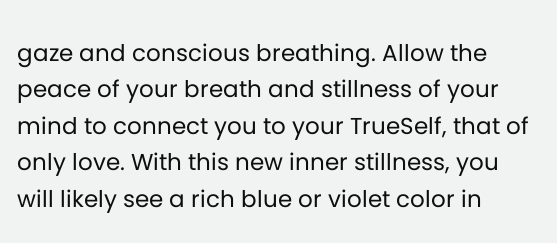gaze and conscious breathing. Allow the peace of your breath and stillness of your mind to connect you to your TrueSelf, that of only love. With this new inner stillness, you will likely see a rich blue or violet color in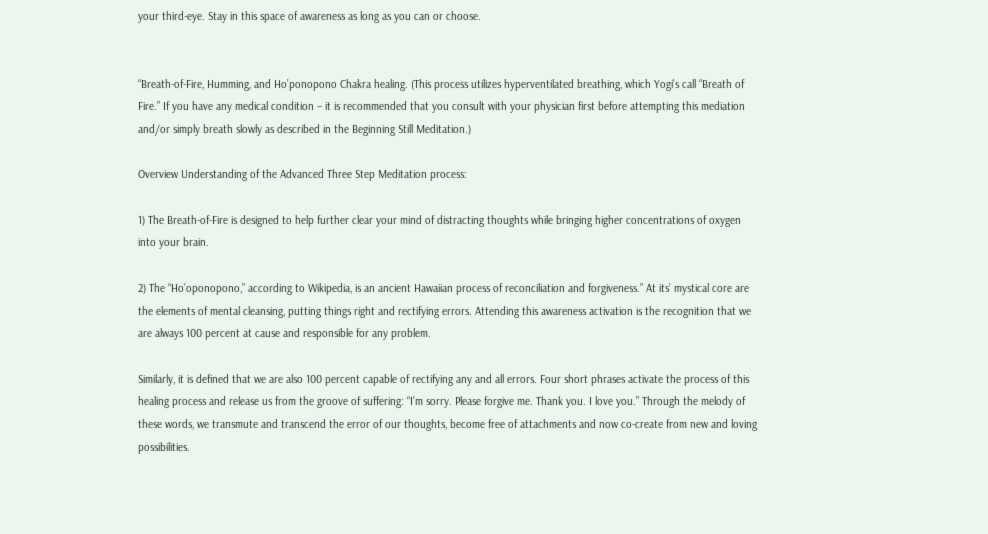your third-eye. Stay in this space of awareness as long as you can or choose.


“Breath-of-Fire, Humming, and Ho’ponopono Chakra healing. (This process utilizes hyperventilated breathing, which Yogi’s call “Breath of Fire.” If you have any medical condition – it is recommended that you consult with your physician first before attempting this mediation and/or simply breath slowly as described in the Beginning Still Meditation.)

Overview Understanding of the Advanced Three Step Meditation process:

1) The Breath-of-Fire is designed to help further clear your mind of distracting thoughts while bringing higher concentrations of oxygen into your brain.

2) The “Ho’oponopono,” according to Wikipedia, is an ancient Hawaiian process of reconciliation and forgiveness.” At its’ mystical core are the elements of mental cleansing, putting things right and rectifying errors. Attending this awareness activation is the recognition that we are always 100 percent at cause and responsible for any problem.

Similarly, it is defined that we are also 100 percent capable of rectifying any and all errors. Four short phrases activate the process of this healing process and release us from the groove of suffering: “I’m sorry. Please forgive me. Thank you. I love you.” Through the melody of these words, we transmute and transcend the error of our thoughts, become free of attachments and now co-create from new and loving possibilities.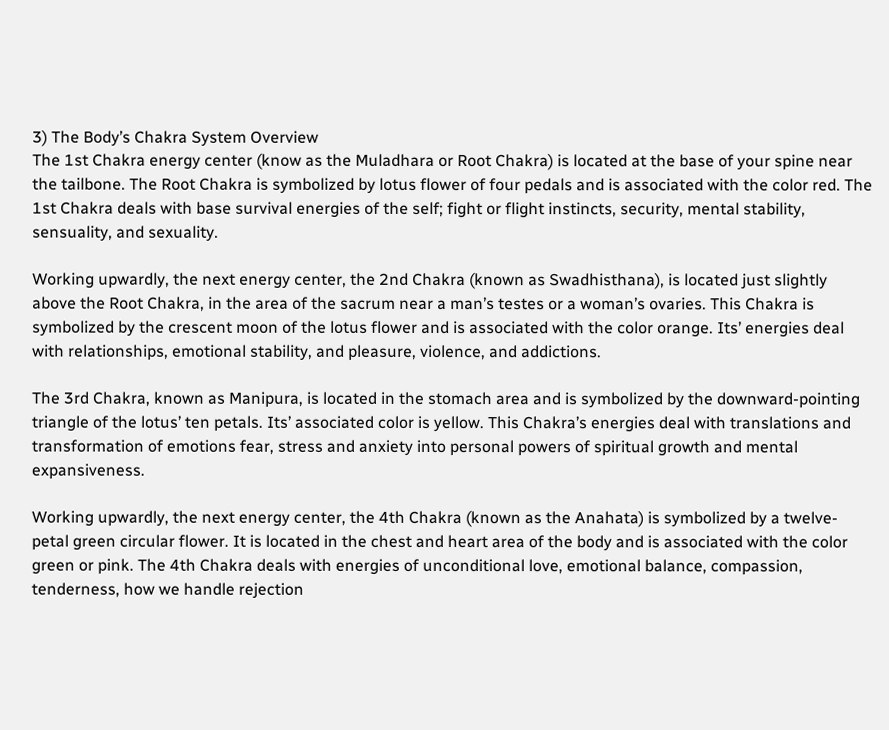3) The Body’s Chakra System Overview
The 1st Chakra energy center (know as the Muladhara or Root Chakra) is located at the base of your spine near the tailbone. The Root Chakra is symbolized by lotus flower of four pedals and is associated with the color red. The 1st Chakra deals with base survival energies of the self; fight or flight instincts, security, mental stability, sensuality, and sexuality.

Working upwardly, the next energy center, the 2nd Chakra (known as Swadhisthana), is located just slightly above the Root Chakra, in the area of the sacrum near a man’s testes or a woman’s ovaries. This Chakra is symbolized by the crescent moon of the lotus flower and is associated with the color orange. Its’ energies deal with relationships, emotional stability, and pleasure, violence, and addictions.

The 3rd Chakra, known as Manipura, is located in the stomach area and is symbolized by the downward-pointing triangle of the lotus’ ten petals. Its’ associated color is yellow. This Chakra’s energies deal with translations and transformation of emotions fear, stress and anxiety into personal powers of spiritual growth and mental expansiveness.

Working upwardly, the next energy center, the 4th Chakra (known as the Anahata) is symbolized by a twelve-petal green circular flower. It is located in the chest and heart area of the body and is associated with the color green or pink. The 4th Chakra deals with energies of unconditional love, emotional balance, compassion, tenderness, how we handle rejection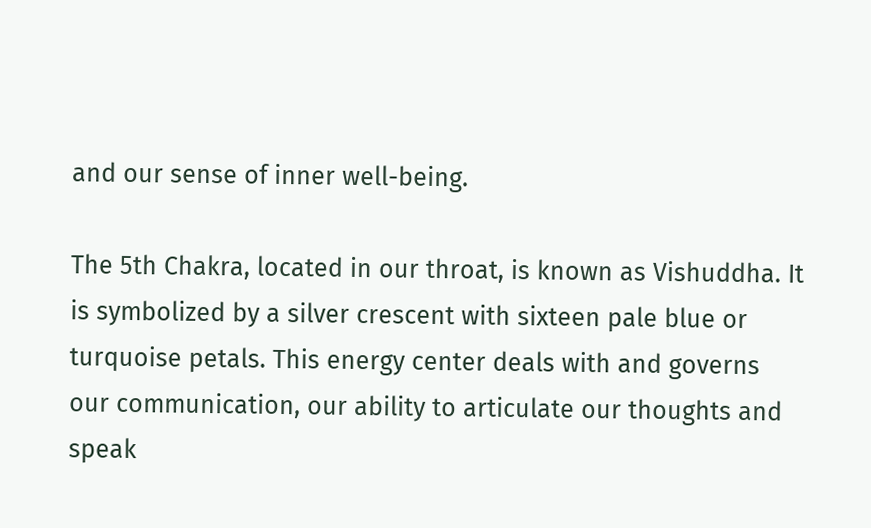and our sense of inner well-being.

The 5th Chakra, located in our throat, is known as Vishuddha. It is symbolized by a silver crescent with sixteen pale blue or turquoise petals. This energy center deals with and governs our communication, our ability to articulate our thoughts and speak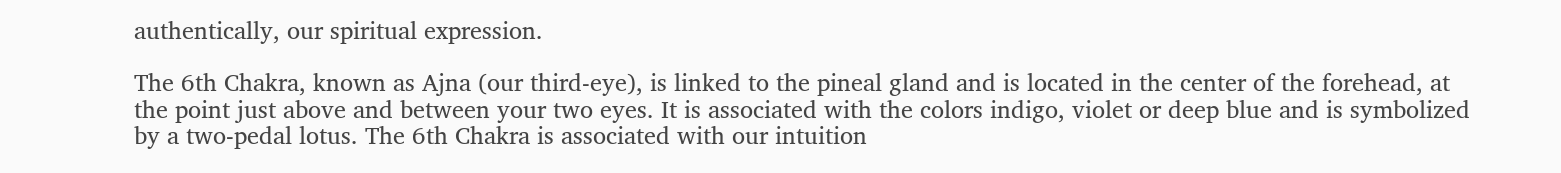authentically, our spiritual expression.

The 6th Chakra, known as Ajna (our third-eye), is linked to the pineal gland and is located in the center of the forehead, at the point just above and between your two eyes. It is associated with the colors indigo, violet or deep blue and is symbolized by a two-pedal lotus. The 6th Chakra is associated with our intuition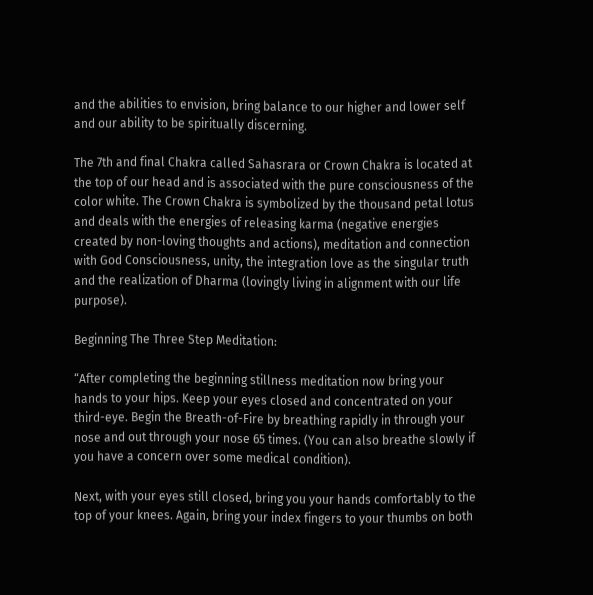and the abilities to envision, bring balance to our higher and lower self and our ability to be spiritually discerning.

The 7th and final Chakra called Sahasrara or Crown Chakra is located at the top of our head and is associated with the pure consciousness of the color white. The Crown Chakra is symbolized by the thousand petal lotus and deals with the energies of releasing karma (negative energies created by non-loving thoughts and actions), meditation and connection with God Consciousness, unity, the integration love as the singular truth and the realization of Dharma (lovingly living in alignment with our life purpose).

Beginning The Three Step Meditation:

“After completing the beginning stillness meditation now bring your hands to your hips. Keep your eyes closed and concentrated on your third-eye. Begin the Breath-of-Fire by breathing rapidly in through your nose and out through your nose 65 times. (You can also breathe slowly if you have a concern over some medical condition).

Next, with your eyes still closed, bring you your hands comfortably to the top of your knees. Again, bring your index fingers to your thumbs on both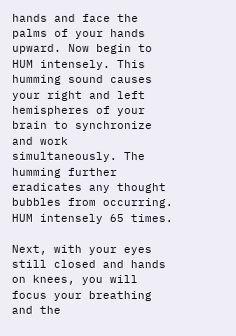hands and face the palms of your hands upward. Now begin to HUM intensely. This humming sound causes your right and left hemispheres of your brain to synchronize and work simultaneously. The humming further eradicates any thought bubbles from occurring. HUM intensely 65 times.

Next, with your eyes still closed and hands on knees, you will focus your breathing and the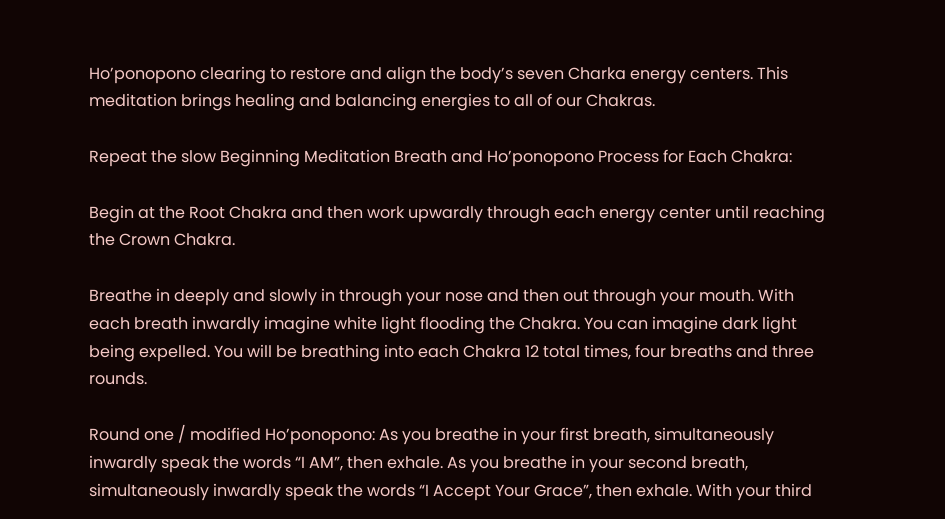Ho’ponopono clearing to restore and align the body’s seven Charka energy centers. This meditation brings healing and balancing energies to all of our Chakras.

Repeat the slow Beginning Meditation Breath and Ho’ponopono Process for Each Chakra:

Begin at the Root Chakra and then work upwardly through each energy center until reaching the Crown Chakra.

Breathe in deeply and slowly in through your nose and then out through your mouth. With each breath inwardly imagine white light flooding the Chakra. You can imagine dark light being expelled. You will be breathing into each Chakra 12 total times, four breaths and three rounds.

Round one / modified Ho’ponopono: As you breathe in your first breath, simultaneously inwardly speak the words “I AM”, then exhale. As you breathe in your second breath, simultaneously inwardly speak the words “I Accept Your Grace”, then exhale. With your third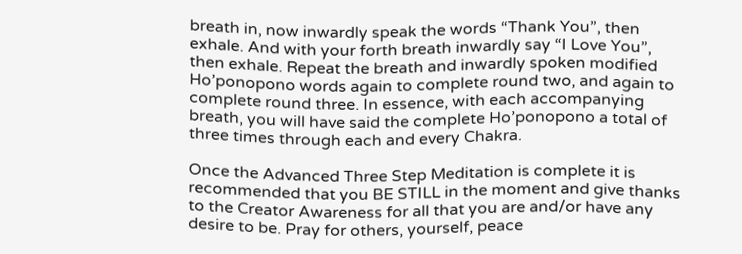breath in, now inwardly speak the words “Thank You”, then exhale. And with your forth breath inwardly say “I Love You”, then exhale. Repeat the breath and inwardly spoken modified Ho’ponopono words again to complete round two, and again to complete round three. In essence, with each accompanying breath, you will have said the complete Ho’ponopono a total of three times through each and every Chakra.

Once the Advanced Three Step Meditation is complete it is recommended that you BE STILL in the moment and give thanks to the Creator Awareness for all that you are and/or have any desire to be. Pray for others, yourself, peace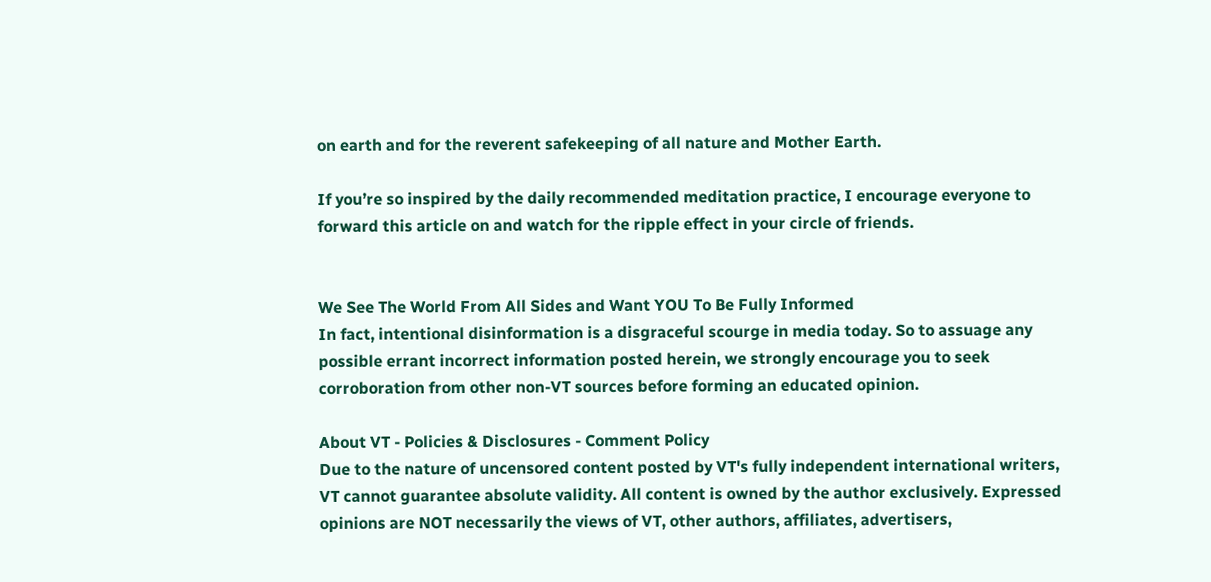on earth and for the reverent safekeeping of all nature and Mother Earth.

If you’re so inspired by the daily recommended meditation practice, I encourage everyone to forward this article on and watch for the ripple effect in your circle of friends.


We See The World From All Sides and Want YOU To Be Fully Informed
In fact, intentional disinformation is a disgraceful scourge in media today. So to assuage any possible errant incorrect information posted herein, we strongly encourage you to seek corroboration from other non-VT sources before forming an educated opinion.

About VT - Policies & Disclosures - Comment Policy
Due to the nature of uncensored content posted by VT's fully independent international writers, VT cannot guarantee absolute validity. All content is owned by the author exclusively. Expressed opinions are NOT necessarily the views of VT, other authors, affiliates, advertisers,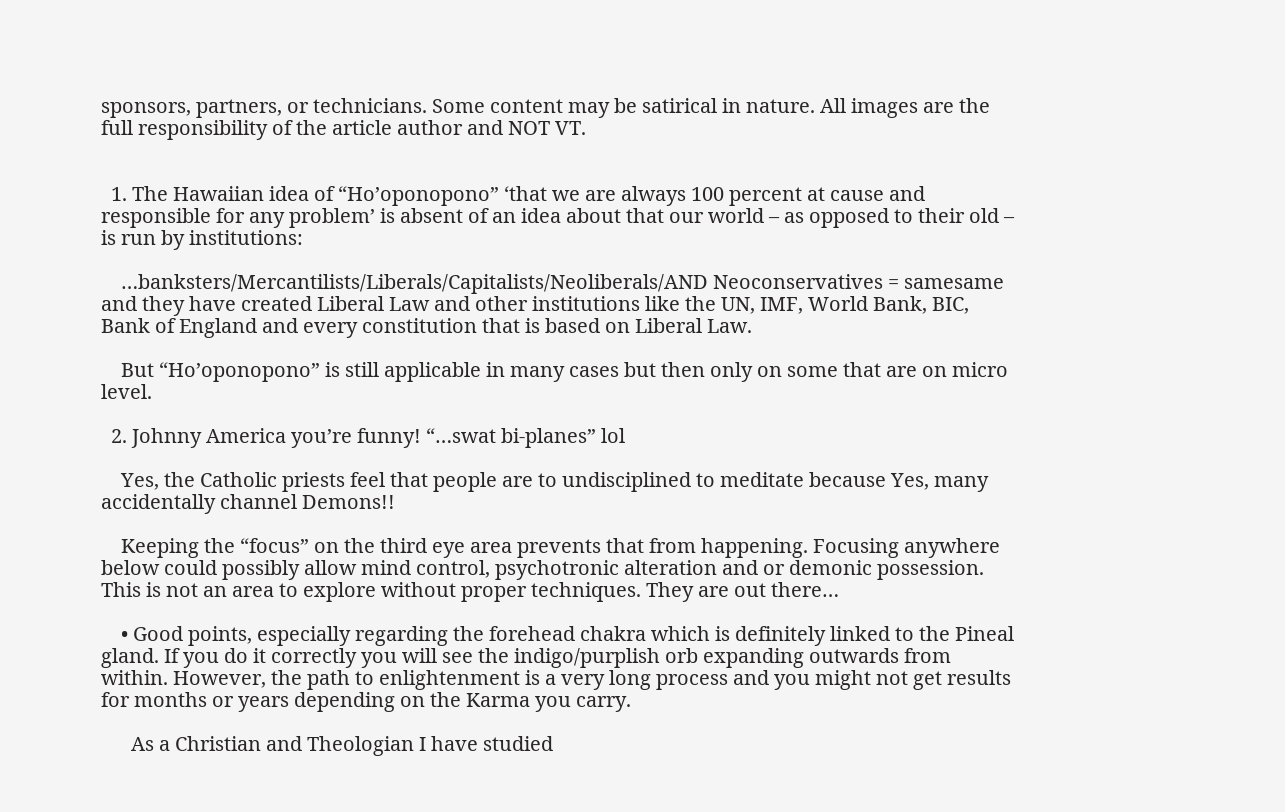sponsors, partners, or technicians. Some content may be satirical in nature. All images are the full responsibility of the article author and NOT VT.


  1. The Hawaiian idea of “Ho’oponopono” ‘that we are always 100 percent at cause and responsible for any problem’ is absent of an idea about that our world – as opposed to their old – is run by institutions:

    …banksters/Mercantilists/Liberals/Capitalists/Neoliberals/AND Neoconservatives = samesame and they have created Liberal Law and other institutions like the UN, IMF, World Bank, BIC, Bank of England and every constitution that is based on Liberal Law.

    But “Ho’oponopono” is still applicable in many cases but then only on some that are on micro level.

  2. Johnny America you’re funny! “…swat bi-planes” lol

    Yes, the Catholic priests feel that people are to undisciplined to meditate because Yes, many accidentally channel Demons!!

    Keeping the “focus” on the third eye area prevents that from happening. Focusing anywhere below could possibly allow mind control, psychotronic alteration and or demonic possession. This is not an area to explore without proper techniques. They are out there…

    • Good points, especially regarding the forehead chakra which is definitely linked to the Pineal gland. If you do it correctly you will see the indigo/purplish orb expanding outwards from within. However, the path to enlightenment is a very long process and you might not get results for months or years depending on the Karma you carry.

      As a Christian and Theologian I have studied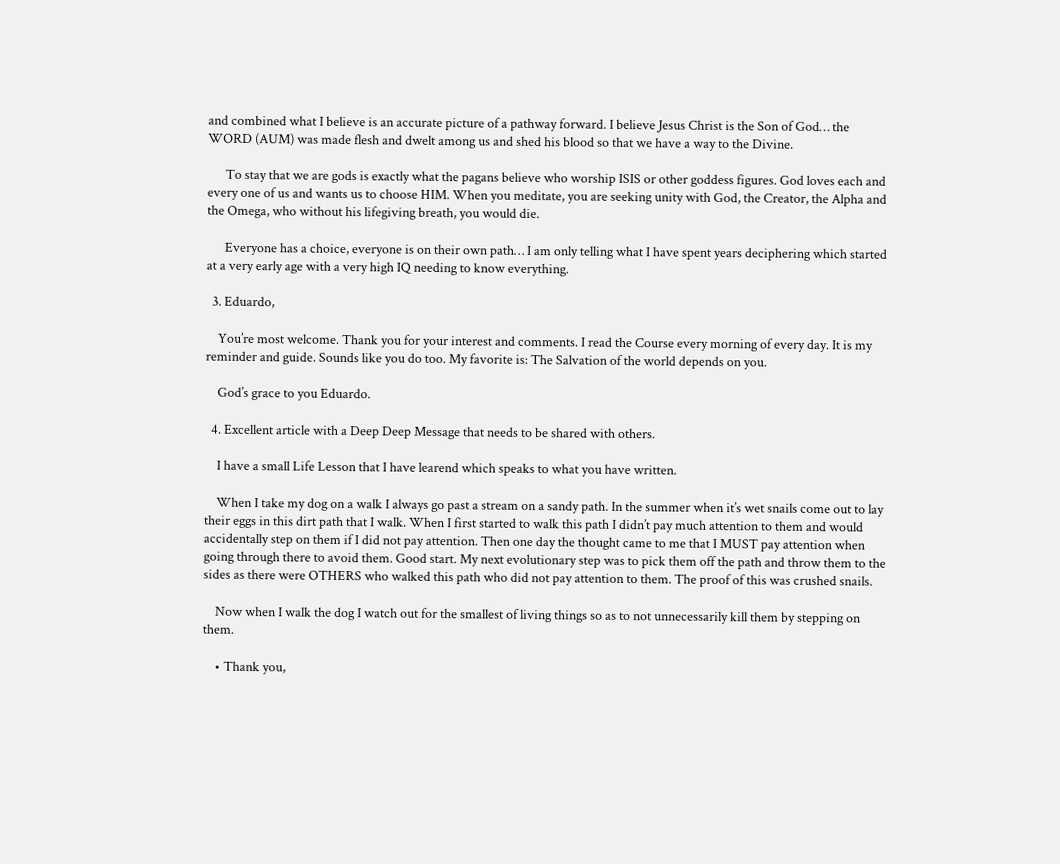and combined what I believe is an accurate picture of a pathway forward. I believe Jesus Christ is the Son of God… the WORD (AUM) was made flesh and dwelt among us and shed his blood so that we have a way to the Divine.

      To stay that we are gods is exactly what the pagans believe who worship ISIS or other goddess figures. God loves each and every one of us and wants us to choose HIM. When you meditate, you are seeking unity with God, the Creator, the Alpha and the Omega, who without his lifegiving breath, you would die.

      Everyone has a choice, everyone is on their own path… I am only telling what I have spent years deciphering which started at a very early age with a very high IQ needing to know everything.

  3. Eduardo,

    You’re most welcome. Thank you for your interest and comments. I read the Course every morning of every day. It is my reminder and guide. Sounds like you do too. My favorite is: The Salvation of the world depends on you.

    God’s grace to you Eduardo.

  4. Excellent article with a Deep Deep Message that needs to be shared with others.

    I have a small Life Lesson that I have learend which speaks to what you have written.

    When I take my dog on a walk I always go past a stream on a sandy path. In the summer when it’s wet snails come out to lay their eggs in this dirt path that I walk. When I first started to walk this path I didn’t pay much attention to them and would accidentally step on them if I did not pay attention. Then one day the thought came to me that I MUST pay attention when going through there to avoid them. Good start. My next evolutionary step was to pick them off the path and throw them to the sides as there were OTHERS who walked this path who did not pay attention to them. The proof of this was crushed snails.

    Now when I walk the dog I watch out for the smallest of living things so as to not unnecessarily kill them by stepping on them.

    • Thank you,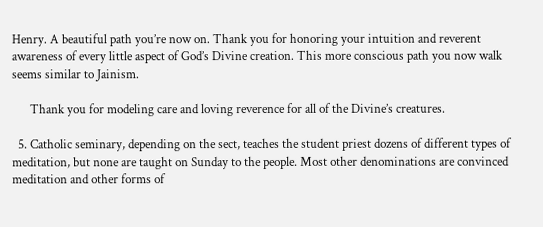Henry. A beautiful path you’re now on. Thank you for honoring your intuition and reverent awareness of every little aspect of God’s Divine creation. This more conscious path you now walk seems similar to Jainism.

      Thank you for modeling care and loving reverence for all of the Divine’s creatures.

  5. Catholic seminary, depending on the sect, teaches the student priest dozens of different types of meditation, but none are taught on Sunday to the people. Most other denominations are convinced meditation and other forms of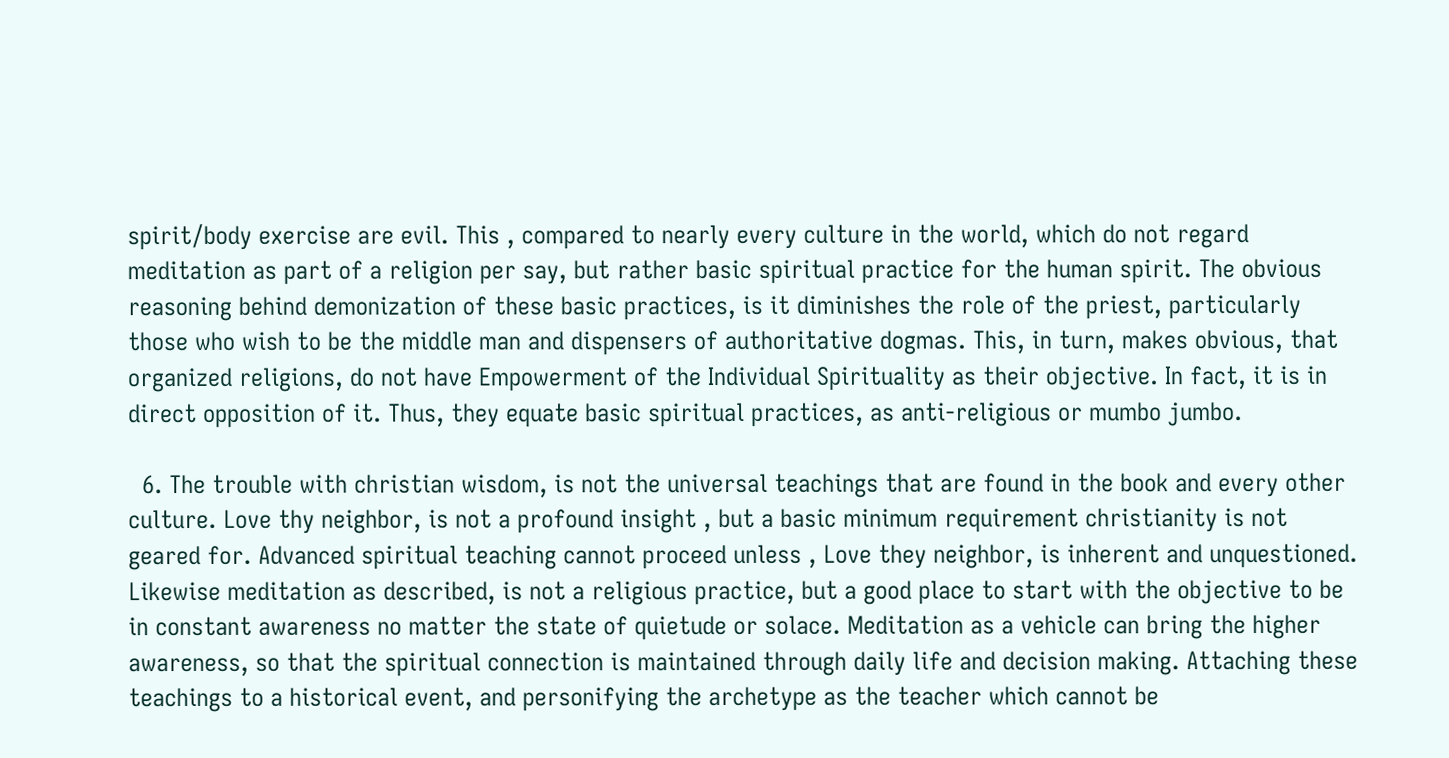spirit/body exercise are evil. This , compared to nearly every culture in the world, which do not regard meditation as part of a religion per say, but rather basic spiritual practice for the human spirit. The obvious reasoning behind demonization of these basic practices, is it diminishes the role of the priest, particularly those who wish to be the middle man and dispensers of authoritative dogmas. This, in turn, makes obvious, that organized religions, do not have Empowerment of the Individual Spirituality as their objective. In fact, it is in direct opposition of it. Thus, they equate basic spiritual practices, as anti-religious or mumbo jumbo.

  6. The trouble with christian wisdom, is not the universal teachings that are found in the book and every other culture. Love thy neighbor, is not a profound insight , but a basic minimum requirement christianity is not geared for. Advanced spiritual teaching cannot proceed unless , Love they neighbor, is inherent and unquestioned. Likewise meditation as described, is not a religious practice, but a good place to start with the objective to be in constant awareness no matter the state of quietude or solace. Meditation as a vehicle can bring the higher awareness, so that the spiritual connection is maintained through daily life and decision making. Attaching these teachings to a historical event, and personifying the archetype as the teacher which cannot be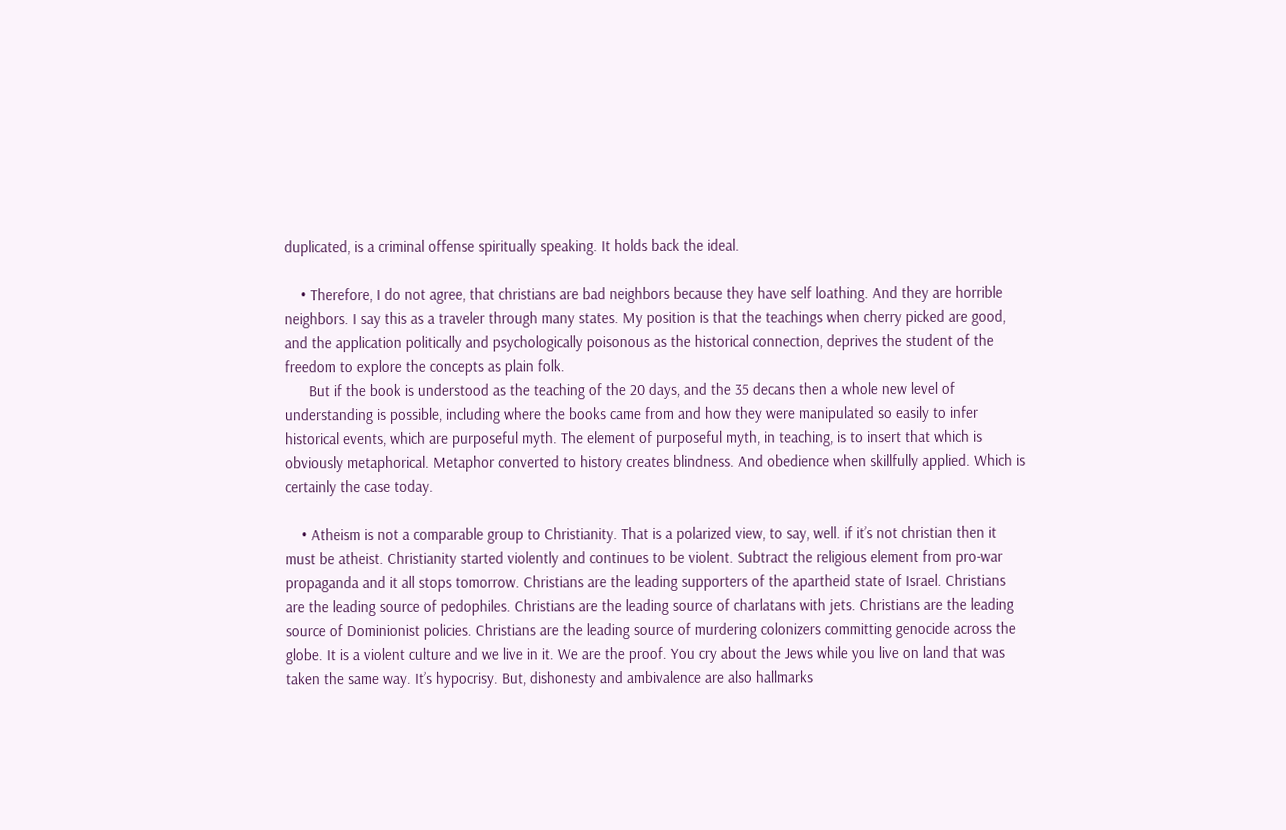duplicated, is a criminal offense spiritually speaking. It holds back the ideal.

    • Therefore, I do not agree, that christians are bad neighbors because they have self loathing. And they are horrible neighbors. I say this as a traveler through many states. My position is that the teachings when cherry picked are good, and the application politically and psychologically poisonous as the historical connection, deprives the student of the freedom to explore the concepts as plain folk.
      But if the book is understood as the teaching of the 20 days, and the 35 decans then a whole new level of understanding is possible, including where the books came from and how they were manipulated so easily to infer historical events, which are purposeful myth. The element of purposeful myth, in teaching, is to insert that which is obviously metaphorical. Metaphor converted to history creates blindness. And obedience when skillfully applied. Which is certainly the case today.

    • Atheism is not a comparable group to Christianity. That is a polarized view, to say, well. if it’s not christian then it must be atheist. Christianity started violently and continues to be violent. Subtract the religious element from pro-war propaganda and it all stops tomorrow. Christians are the leading supporters of the apartheid state of Israel. Christians are the leading source of pedophiles. Christians are the leading source of charlatans with jets. Christians are the leading source of Dominionist policies. Christians are the leading source of murdering colonizers committing genocide across the globe. It is a violent culture and we live in it. We are the proof. You cry about the Jews while you live on land that was taken the same way. It’s hypocrisy. But, dishonesty and ambivalence are also hallmarks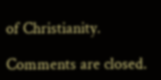of Christianity.

Comments are closed.